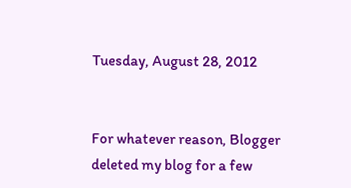Tuesday, August 28, 2012


For whatever reason, Blogger deleted my blog for a few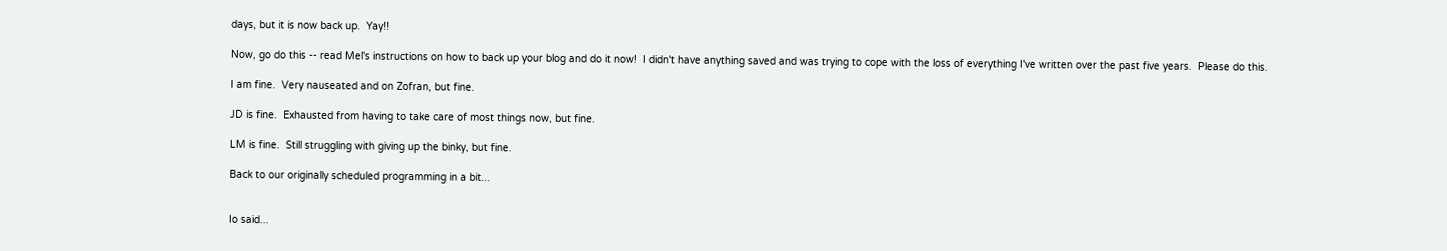days, but it is now back up.  Yay!!

Now, go do this -- read Mel's instructions on how to back up your blog and do it now!  I didn't have anything saved and was trying to cope with the loss of everything I've written over the past five years.  Please do this.

I am fine.  Very nauseated and on Zofran, but fine.

JD is fine.  Exhausted from having to take care of most things now, but fine.

LM is fine.  Still struggling with giving up the binky, but fine.

Back to our originally scheduled programming in a bit...


Io said...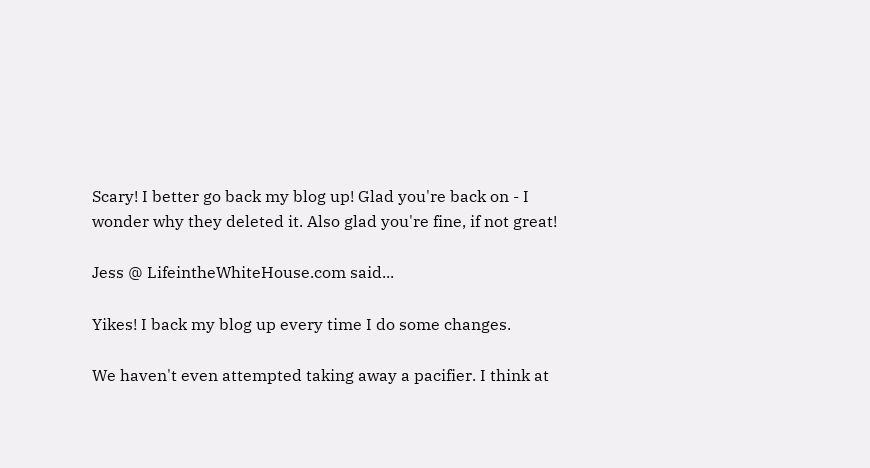Scary! I better go back my blog up! Glad you're back on - I wonder why they deleted it. Also glad you're fine, if not great!

Jess @ LifeintheWhiteHouse.com said...

Yikes! I back my blog up every time I do some changes.

We haven't even attempted taking away a pacifier. I think at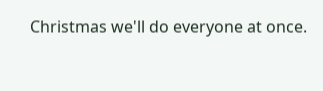Christmas we'll do everyone at once.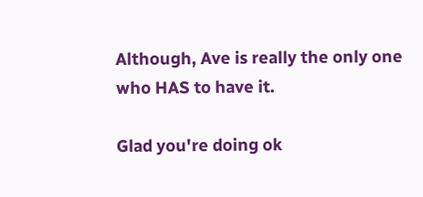Although, Ave is really the only one who HAS to have it.

Glad you're doing ok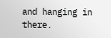and hanging in there.